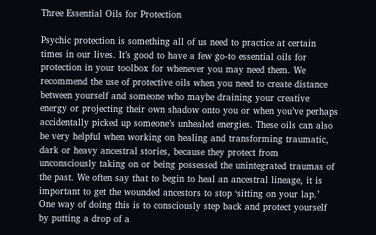Three Essential Oils for Protection

Psychic protection is something all of us need to practice at certain times in our lives. It’s good to have a few go-to essential oils for protection in your toolbox for whenever you may need them. We recommend the use of protective oils when you need to create distance between yourself and someone who maybe draining your creative energy or projecting their own shadow onto you or when you’ve perhaps accidentally picked up someone’s unhealed energies. These oils can also be very helpful when working on healing and transforming traumatic, dark or heavy ancestral stories, because they protect from unconsciously taking on or being possessed the unintegrated traumas of the past. We often say that to begin to heal an ancestral lineage, it is important to get the wounded ancestors to stop ‘sitting on your lap.’ One way of doing this is to consciously step back and protect yourself by putting a drop of a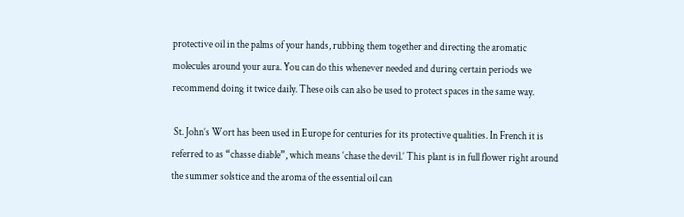protective oil in the palms of your hands, rubbing them together and directing the aromatic molecules around your aura. You can do this whenever needed and during certain periods we recommend doing it twice daily. These oils can also be used to protect spaces in the same way.

 St. John’s Wort has been used in Europe for centuries for its protective qualities. In French it is referred to as “chasse diable”, which means ‘chase the devil.’ This plant is in full flower right around the summer solstice and the aroma of the essential oil can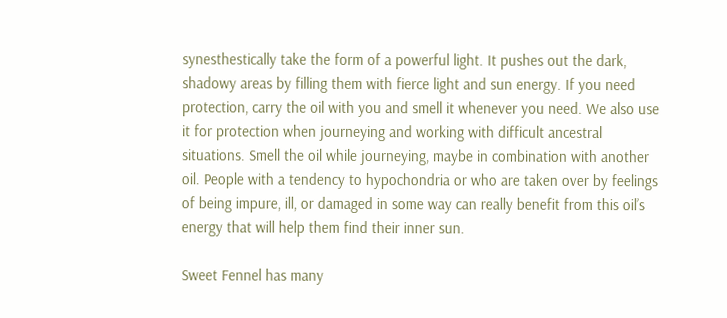synesthestically take the form of a powerful light. It pushes out the dark, shadowy areas by filling them with fierce light and sun energy. If you need protection, carry the oil with you and smell it whenever you need. We also use it for protection when journeying and working with difficult ancestral situations. Smell the oil while journeying, maybe in combination with another oil. People with a tendency to hypochondria or who are taken over by feelings of being impure, ill, or damaged in some way can really benefit from this oil’s energy that will help them find their inner sun.

Sweet Fennel has many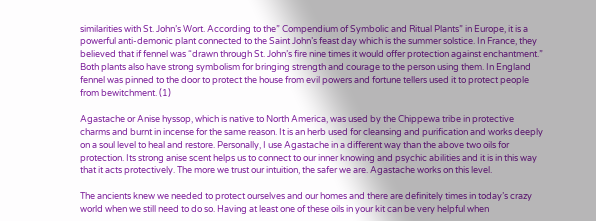similarities with St. John’s Wort. According to the” Compendium of Symbolic and Ritual Plants” in Europe, it is a powerful anti-demonic plant connected to the Saint John’s feast day which is the summer solstice. In France, they believed that if fennel was “drawn through St. John’s fire nine times it would offer protection against enchantment.” Both plants also have strong symbolism for bringing strength and courage to the person using them. In England fennel was pinned to the door to protect the house from evil powers and fortune tellers used it to protect people from bewitchment. (1)

Agastache or Anise hyssop, which is native to North America, was used by the Chippewa tribe in protective charms and burnt in incense for the same reason. It is an herb used for cleansing and purification and works deeply on a soul level to heal and restore. Personally, I use Agastache in a different way than the above two oils for protection. Its strong anise scent helps us to connect to our inner knowing and psychic abilities and it is in this way that it acts protectively. The more we trust our intuition, the safer we are. Agastache works on this level.

The ancients knew we needed to protect ourselves and our homes and there are definitely times in today’s crazy world when we still need to do so. Having at least one of these oils in your kit can be very helpful when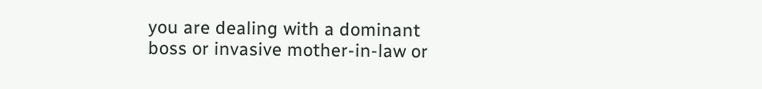you are dealing with a dominant boss or invasive mother-in-law or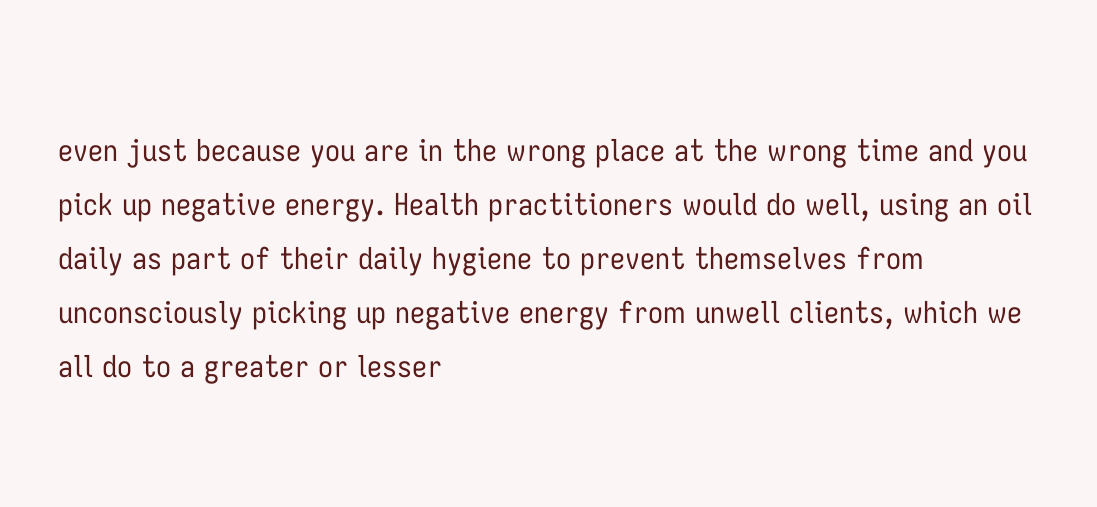even just because you are in the wrong place at the wrong time and you pick up negative energy. Health practitioners would do well, using an oil daily as part of their daily hygiene to prevent themselves from unconsciously picking up negative energy from unwell clients, which we all do to a greater or lesser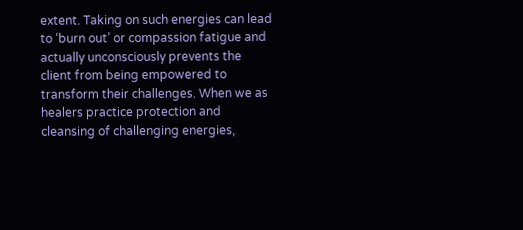extent. Taking on such energies can lead to ‘burn out’ or compassion fatigue and actually unconsciously prevents the client from being empowered to transform their challenges. When we as healers practice protection and cleansing of challenging energies,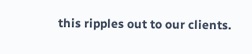this ripples out to our clients.